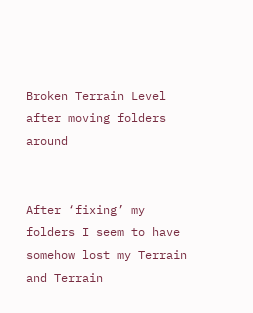Broken Terrain Level after moving folders around


After ‘fixing’ my folders I seem to have somehow lost my Terrain and Terrain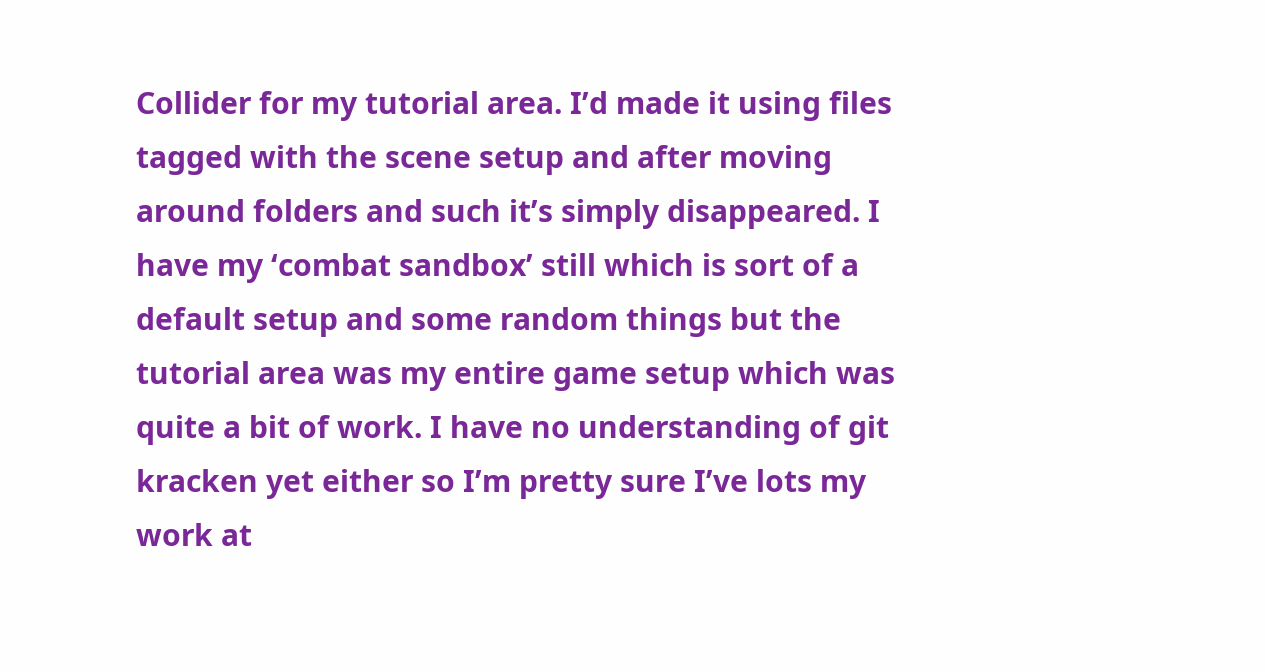Collider for my tutorial area. I’d made it using files tagged with the scene setup and after moving around folders and such it’s simply disappeared. I have my ‘combat sandbox’ still which is sort of a default setup and some random things but the tutorial area was my entire game setup which was quite a bit of work. I have no understanding of git kracken yet either so I’m pretty sure I’ve lots my work at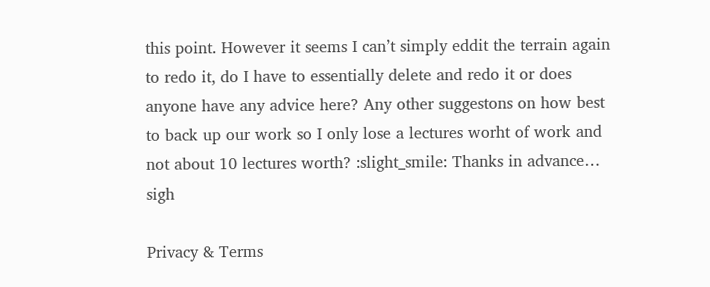this point. However it seems I can’t simply eddit the terrain again to redo it, do I have to essentially delete and redo it or does anyone have any advice here? Any other suggestons on how best to back up our work so I only lose a lectures worht of work and not about 10 lectures worth? :slight_smile: Thanks in advance… sigh

Privacy & Terms